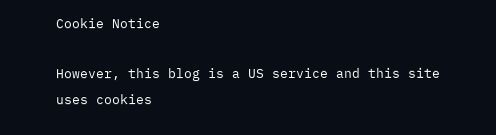Cookie Notice

However, this blog is a US service and this site uses cookies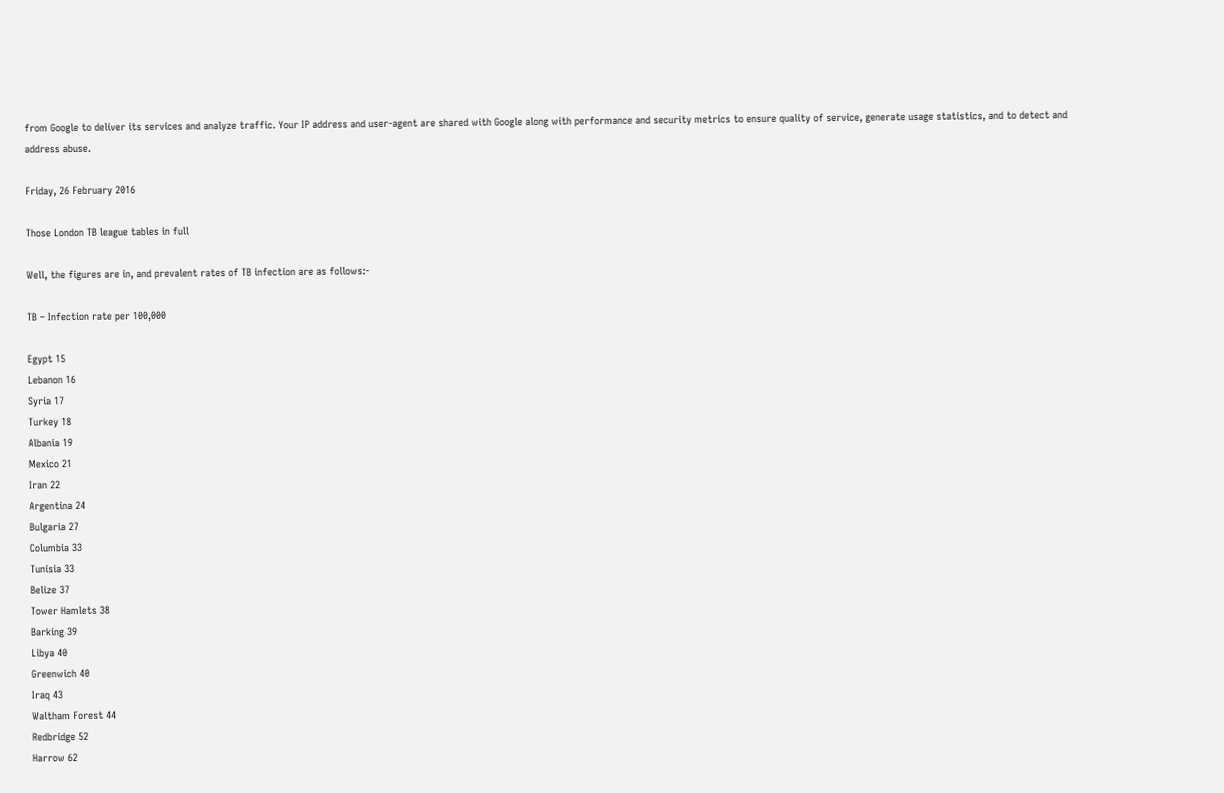from Google to deliver its services and analyze traffic. Your IP address and user-agent are shared with Google along with performance and security metrics to ensure quality of service, generate usage statistics, and to detect and address abuse.

Friday, 26 February 2016

Those London TB league tables in full

Well, the figures are in, and prevalent rates of TB infection are as follows:-

TB – Infection rate per 100,000

Egypt 15
Lebanon 16
Syria 17
Turkey 18
Albania 19
Mexico 21
Iran 22
Argentina 24
Bulgaria 27
Columbia 33
Tunisia 33
Belize 37
Tower Hamlets 38
Barking 39
Libya 40
Greenwich 40
Iraq 43
Waltham Forest 44
Redbridge 52
Harrow 62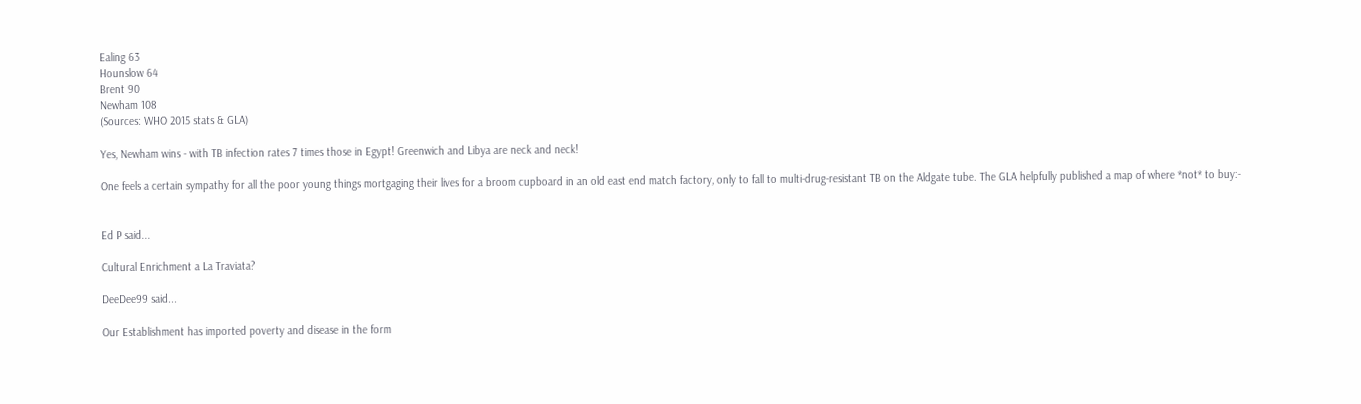Ealing 63
Hounslow 64
Brent 90
Newham 108
(Sources: WHO 2015 stats & GLA)

Yes, Newham wins - with TB infection rates 7 times those in Egypt! Greenwich and Libya are neck and neck!

One feels a certain sympathy for all the poor young things mortgaging their lives for a broom cupboard in an old east end match factory, only to fall to multi-drug-resistant TB on the Aldgate tube. The GLA helpfully published a map of where *not* to buy:-


Ed P said...

Cultural Enrichment a La Traviata?

DeeDee99 said...

Our Establishment has imported poverty and disease in the form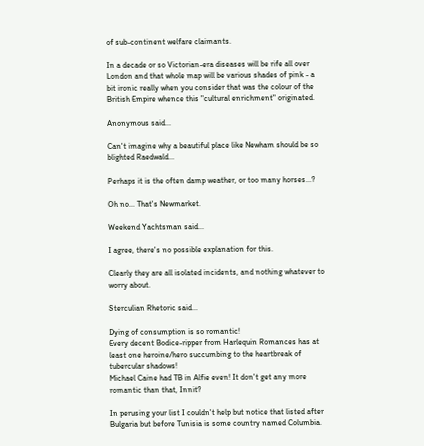of sub-continent welfare claimants.

In a decade or so Victorian-era diseases will be rife all over London and that whole map will be various shades of pink - a bit ironic really when you consider that was the colour of the British Empire whence this "cultural enrichment" originated.

Anonymous said...

Can't imagine why a beautiful place like Newham should be so blighted Raedwald...

Perhaps it is the often damp weather, or too many horses...?

Oh no... That's Newmarket.

Weekend Yachtsman said...

I agree, there's no possible explanation for this.

Clearly they are all isolated incidents, and nothing whatever to worry about.

Sterculian Rhetoric said...

Dying of consumption is so romantic!
Every decent Bodice-ripper from Harlequin Romances has at least one heroine/hero succumbing to the heartbreak of tubercular shadows!
Michael Caine had TB in Alfie even! It don't get any more romantic than that, Innit?

In perusing your list I couldn't help but notice that listed after Bulgaria but before Tunisia is some country named Columbia.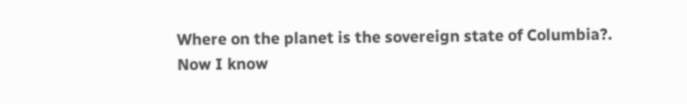Where on the planet is the sovereign state of Columbia?.
Now I know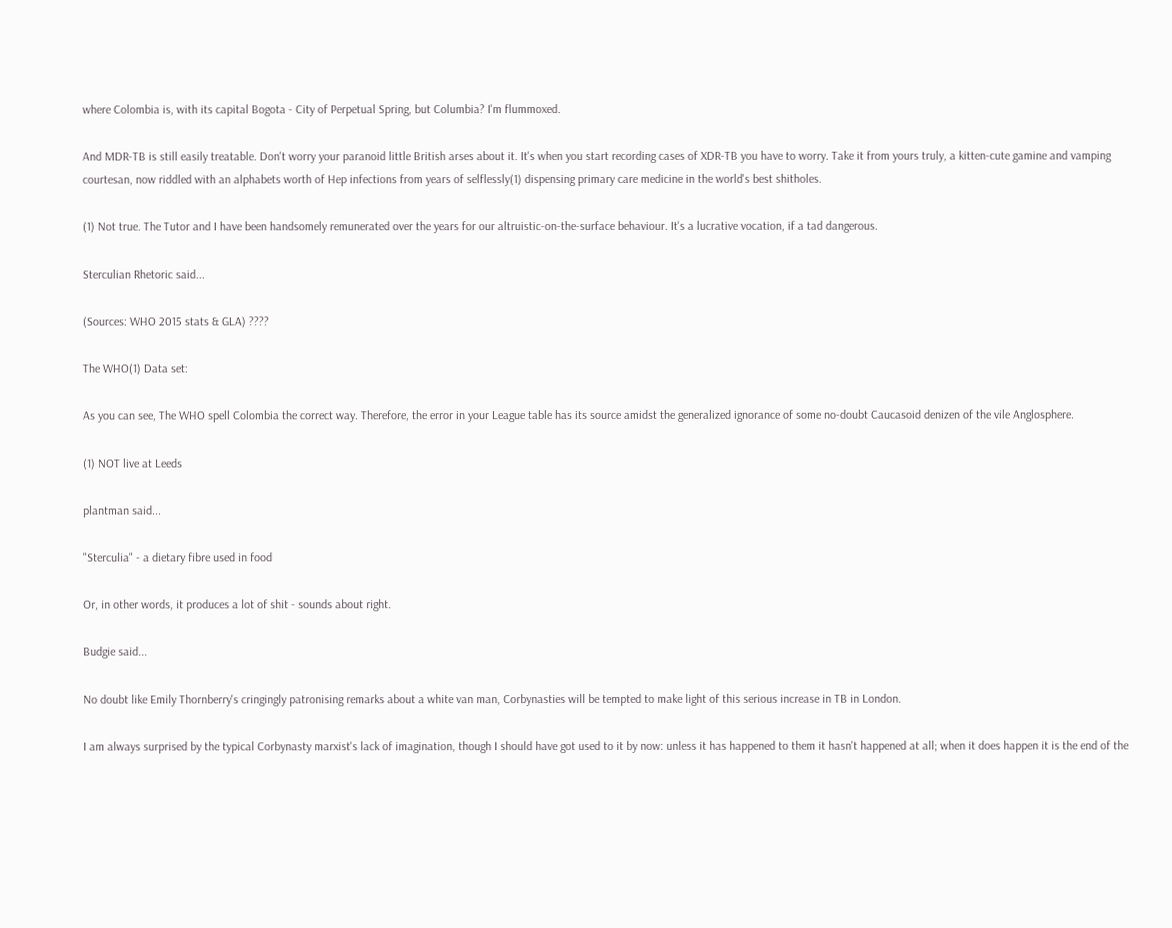where Colombia is, with its capital Bogota - City of Perpetual Spring, but Columbia? I'm flummoxed.

And MDR-TB is still easily treatable. Don't worry your paranoid little British arses about it. It's when you start recording cases of XDR-TB you have to worry. Take it from yours truly, a kitten-cute gamine and vamping courtesan, now riddled with an alphabets worth of Hep infections from years of selflessly(1) dispensing primary care medicine in the world's best shitholes.

(1) Not true. The Tutor and I have been handsomely remunerated over the years for our altruistic-on-the-surface behaviour. It's a lucrative vocation, if a tad dangerous.

Sterculian Rhetoric said...

(Sources: WHO 2015 stats & GLA) ????

The WHO(1) Data set:

As you can see, The WHO spell Colombia the correct way. Therefore, the error in your League table has its source amidst the generalized ignorance of some no-doubt Caucasoid denizen of the vile Anglosphere.

(1) NOT live at Leeds

plantman said...

"Sterculia" - a dietary fibre used in food

Or, in other words, it produces a lot of shit - sounds about right.

Budgie said...

No doubt like Emily Thornberry's cringingly patronising remarks about a white van man, Corbynasties will be tempted to make light of this serious increase in TB in London.

I am always surprised by the typical Corbynasty marxist's lack of imagination, though I should have got used to it by now: unless it has happened to them it hasn't happened at all; when it does happen it is the end of the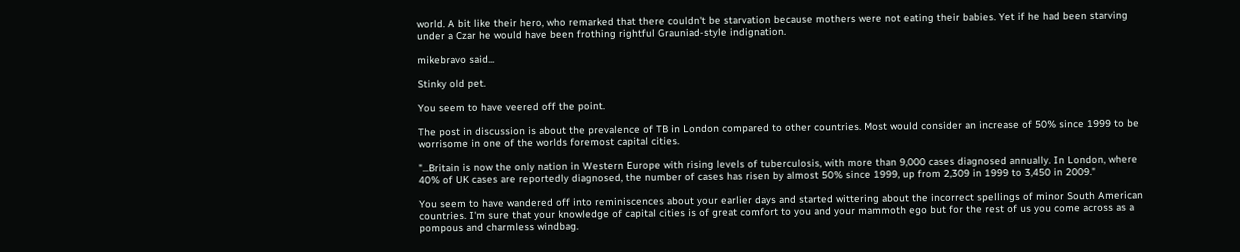world. A bit like their hero, who remarked that there couldn't be starvation because mothers were not eating their babies. Yet if he had been starving under a Czar he would have been frothing rightful Grauniad-style indignation.

mikebravo said...

Stinky old pet.

You seem to have veered off the point.

The post in discussion is about the prevalence of TB in London compared to other countries. Most would consider an increase of 50% since 1999 to be worrisome in one of the worlds foremost capital cities.

"...Britain is now the only nation in Western Europe with rising levels of tuberculosis, with more than 9,000 cases diagnosed annually. In London, where 40% of UK cases are reportedly diagnosed, the number of cases has risen by almost 50% since 1999, up from 2,309 in 1999 to 3,450 in 2009."

You seem to have wandered off into reminiscences about your earlier days and started wittering about the incorrect spellings of minor South American countries. I'm sure that your knowledge of capital cities is of great comfort to you and your mammoth ego but for the rest of us you come across as a pompous and charmless windbag.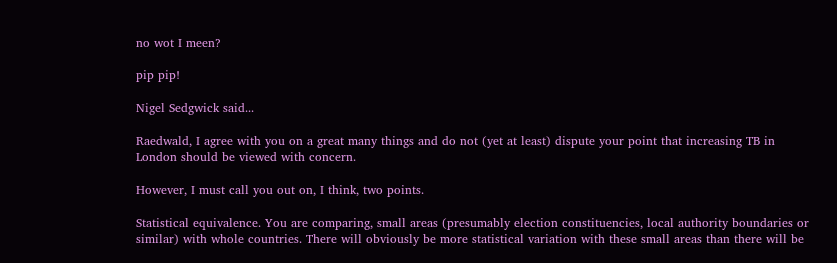no wot I meen?

pip pip!

Nigel Sedgwick said...

Raedwald, I agree with you on a great many things and do not (yet at least) dispute your point that increasing TB in London should be viewed with concern.

However, I must call you out on, I think, two points.

Statistical equivalence. You are comparing, small areas (presumably election constituencies, local authority boundaries or similar) with whole countries. There will obviously be more statistical variation with these small areas than there will be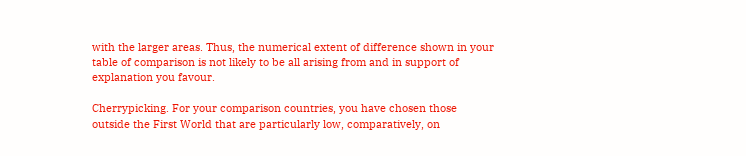with the larger areas. Thus, the numerical extent of difference shown in your table of comparison is not likely to be all arising from and in support of explanation you favour.

Cherrypicking. For your comparison countries, you have chosen those outside the First World that are particularly low, comparatively, on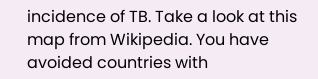incidence of TB. Take a look at this map from Wikipedia. You have avoided countries with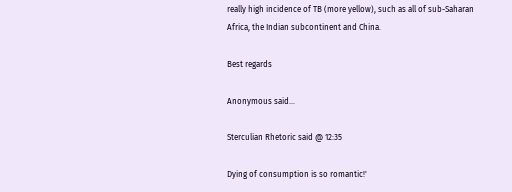really high incidence of TB (more yellow), such as all of sub-Saharan Africa, the Indian subcontinent and China.

Best regards

Anonymous said...

Sterculian Rhetoric said @ 12:35

Dying of consumption is so romantic!'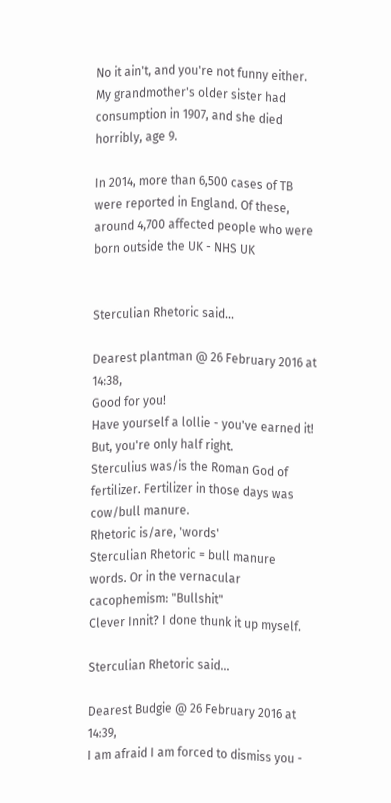No it ain't, and you're not funny either. My grandmother's older sister had consumption in 1907, and she died horribly, age 9.

In 2014, more than 6,500 cases of TB were reported in England. Of these, around 4,700 affected people who were born outside the UK - NHS UK


Sterculian Rhetoric said...

Dearest plantman @ 26 February 2016 at 14:38,
Good for you!
Have yourself a lollie - you've earned it!
But, you're only half right.
Sterculius was/is the Roman God of fertilizer. Fertilizer in those days was cow/bull manure.
Rhetoric is/are, 'words'
Sterculian Rhetoric = bull manure words. Or in the vernacular cacophemism: "Bullshit"
Clever Innit? I done thunk it up myself.

Sterculian Rhetoric said...

Dearest Budgie @ 26 February 2016 at 14:39,
I am afraid I am forced to dismiss you -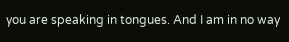you are speaking in tongues. And I am in no way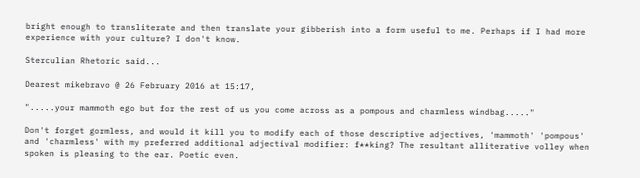bright enough to transliterate and then translate your gibberish into a form useful to me. Perhaps if I had more experience with your culture? I don't know.

Sterculian Rhetoric said...

Dearest mikebravo @ 26 February 2016 at 15:17,

".....your mammoth ego but for the rest of us you come across as a pompous and charmless windbag....."

Don't forget gormless, and would it kill you to modify each of those descriptive adjectives, 'mammoth' 'pompous' and 'charmless' with my preferred additional adjectival modifier: f**king? The resultant alliterative volley when spoken is pleasing to the ear. Poetic even.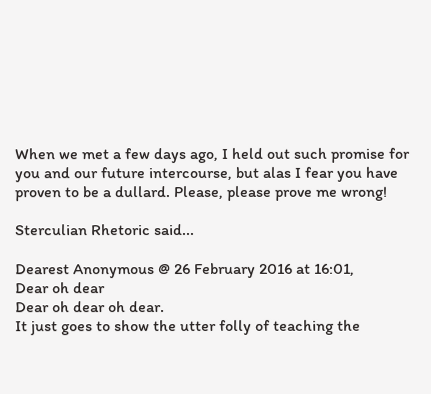When we met a few days ago, I held out such promise for you and our future intercourse, but alas I fear you have proven to be a dullard. Please, please prove me wrong!

Sterculian Rhetoric said...

Dearest Anonymous @ 26 February 2016 at 16:01,
Dear oh dear
Dear oh dear oh dear.
It just goes to show the utter folly of teaching the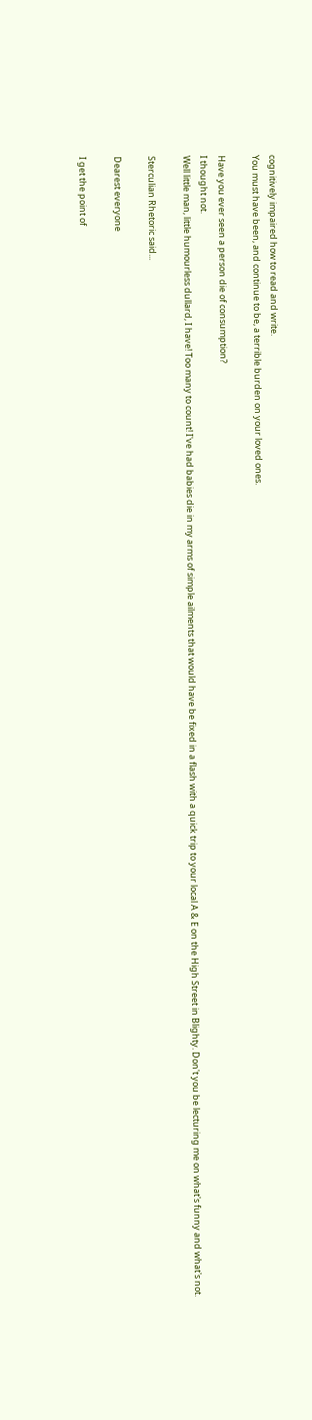cognitively impaired how to read and write.
You must have been, and continue to be, a terrible burden on your loved ones.

Have you ever seen a person die of consumption?
I thought not.
Well little man, little humourless dullard, I have! Too many to count! I've had babies die in my arms of simple ailments that would have be fixed in a flash with a quick trip to your local A & E on the High Street in Blighty. Don't you be lecturing me on what's funny and what's not.

Sterculian Rhetoric said...

Dearest everyone

I get the point of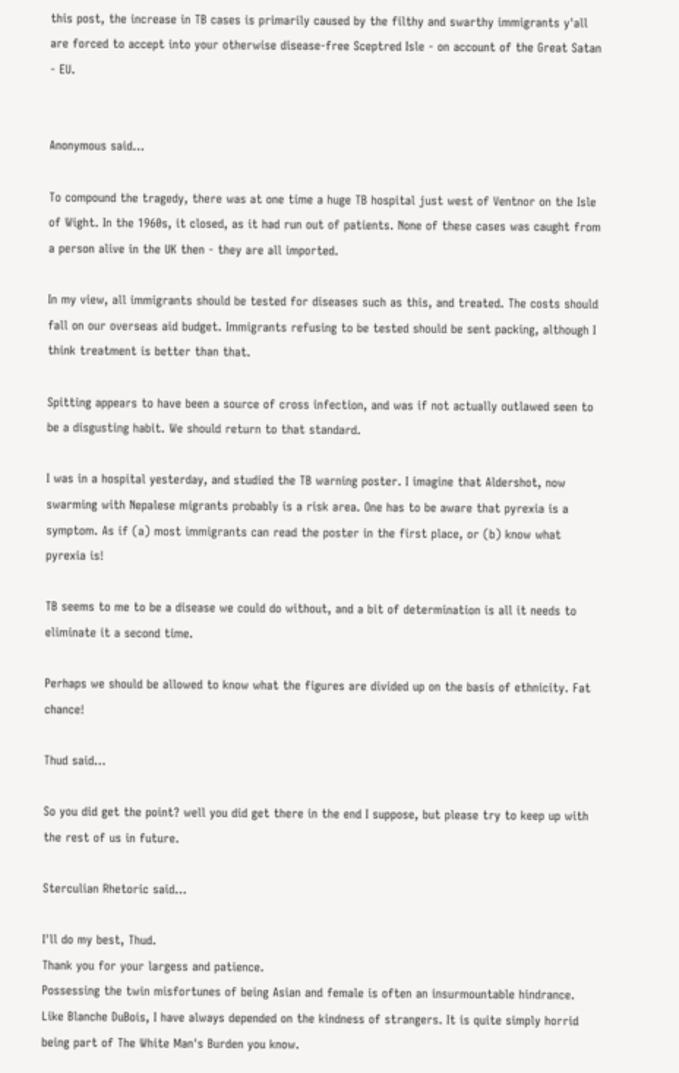this post, the increase in TB cases is primarily caused by the filthy and swarthy immigrants y'all are forced to accept into your otherwise disease-free Sceptred Isle - on account of the Great Satan - EU.


Anonymous said...

To compound the tragedy, there was at one time a huge TB hospital just west of Ventnor on the Isle of Wight. In the 1960s, it closed, as it had run out of patients. None of these cases was caught from a person alive in the UK then - they are all imported.

In my view, all immigrants should be tested for diseases such as this, and treated. The costs should fall on our overseas aid budget. Immigrants refusing to be tested should be sent packing, although I think treatment is better than that.

Spitting appears to have been a source of cross infection, and was if not actually outlawed seen to be a disgusting habit. We should return to that standard.

I was in a hospital yesterday, and studied the TB warning poster. I imagine that Aldershot, now swarming with Nepalese migrants probably is a risk area. One has to be aware that pyrexia is a symptom. As if (a) most immigrants can read the poster in the first place, or (b) know what pyrexia is!

TB seems to me to be a disease we could do without, and a bit of determination is all it needs to eliminate it a second time.

Perhaps we should be allowed to know what the figures are divided up on the basis of ethnicity. Fat chance!

Thud said...

So you did get the point? well you did get there in the end I suppose, but please try to keep up with the rest of us in future.

Sterculian Rhetoric said...

I'll do my best, Thud.
Thank you for your largess and patience.
Possessing the twin misfortunes of being Asian and female is often an insurmountable hindrance. Like Blanche DuBois, I have always depended on the kindness of strangers. It is quite simply horrid being part of The White Man's Burden you know.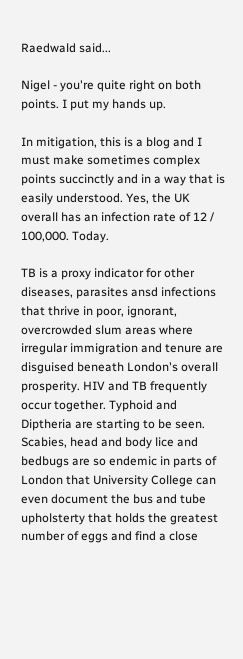Raedwald said...

Nigel - you're quite right on both points. I put my hands up.

In mitigation, this is a blog and I must make sometimes complex points succinctly and in a way that is easily understood. Yes, the UK overall has an infection rate of 12 / 100,000. Today.

TB is a proxy indicator for other diseases, parasites ansd infections that thrive in poor, ignorant, overcrowded slum areas where irregular immigration and tenure are disguised beneath London's overall prosperity. HIV and TB frequently occur together. Typhoid and Diptheria are starting to be seen. Scabies, head and body lice and bedbugs are so endemic in parts of London that University College can even document the bus and tube upholsterty that holds the greatest number of eggs and find a close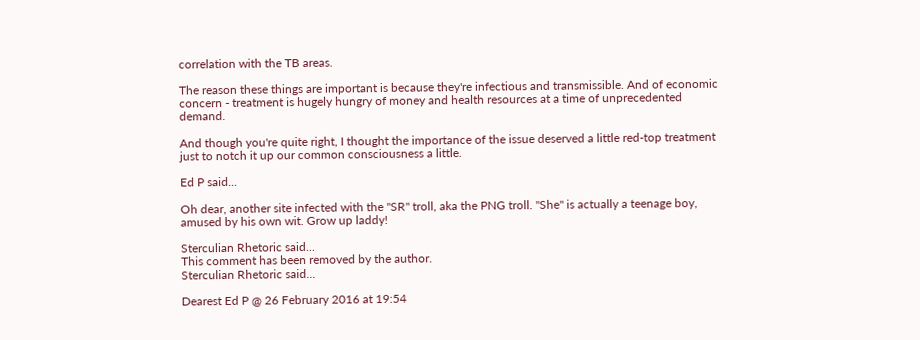correlation with the TB areas.

The reason these things are important is because they're infectious and transmissible. And of economic concern - treatment is hugely hungry of money and health resources at a time of unprecedented demand.

And though you're quite right, I thought the importance of the issue deserved a little red-top treatment just to notch it up our common consciousness a little.

Ed P said...

Oh dear, another site infected with the "SR" troll, aka the PNG troll. "She" is actually a teenage boy, amused by his own wit. Grow up laddy!

Sterculian Rhetoric said...
This comment has been removed by the author.
Sterculian Rhetoric said...

Dearest Ed P @ 26 February 2016 at 19:54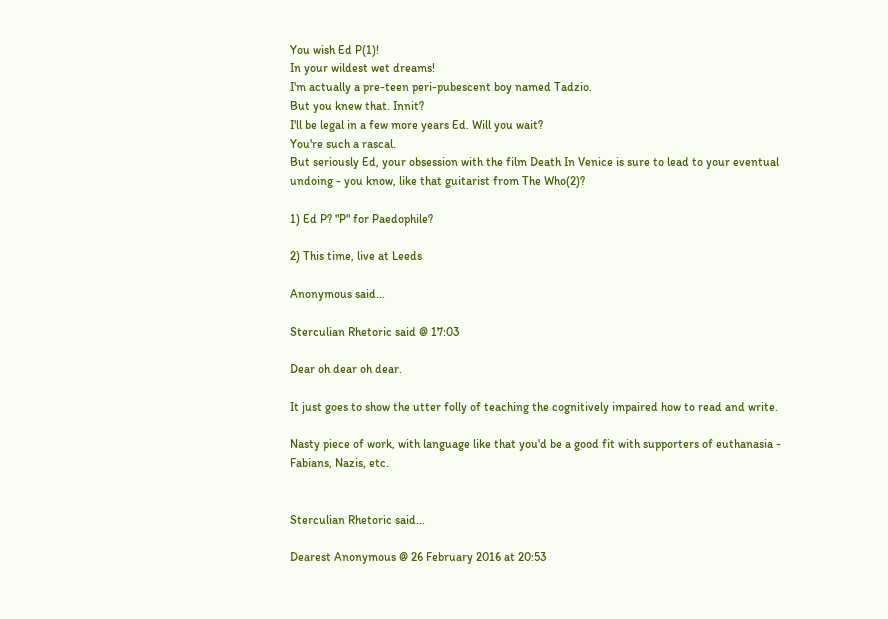You wish Ed P(1)!
In your wildest wet dreams!
I'm actually a pre-teen peri-pubescent boy named Tadzio.
But you knew that. Innit?
I'll be legal in a few more years Ed. Will you wait?
You're such a rascal.
But seriously Ed, your obsession with the film Death In Venice is sure to lead to your eventual undoing - you know, like that guitarist from The Who(2)?

1) Ed P? "P" for Paedophile?

2) This time, live at Leeds

Anonymous said...

Sterculian Rhetoric said @ 17:03

Dear oh dear oh dear.

It just goes to show the utter folly of teaching the cognitively impaired how to read and write.

Nasty piece of work, with language like that you'd be a good fit with supporters of euthanasia - Fabians, Nazis, etc.


Sterculian Rhetoric said...

Dearest Anonymous @ 26 February 2016 at 20:53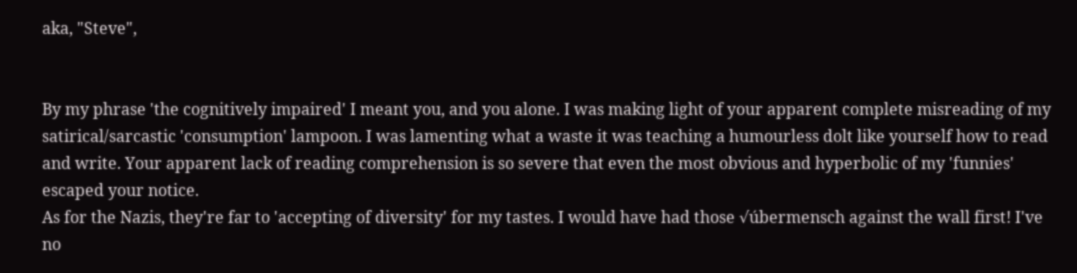aka, "Steve",


By my phrase 'the cognitively impaired' I meant you, and you alone. I was making light of your apparent complete misreading of my satirical/sarcastic 'consumption' lampoon. I was lamenting what a waste it was teaching a humourless dolt like yourself how to read and write. Your apparent lack of reading comprehension is so severe that even the most obvious and hyperbolic of my 'funnies' escaped your notice.
As for the Nazis, they're far to 'accepting of diversity' for my tastes. I would have had those √úbermensch against the wall first! I've no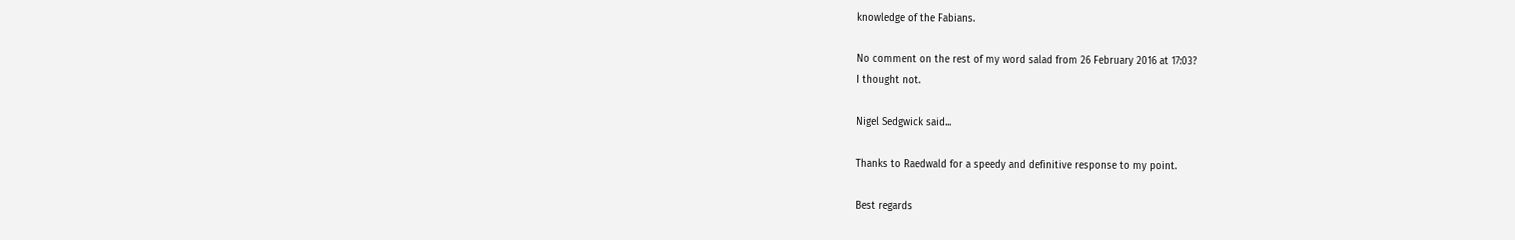knowledge of the Fabians.

No comment on the rest of my word salad from 26 February 2016 at 17:03?
I thought not.

Nigel Sedgwick said...

Thanks to Raedwald for a speedy and definitive response to my point.

Best regards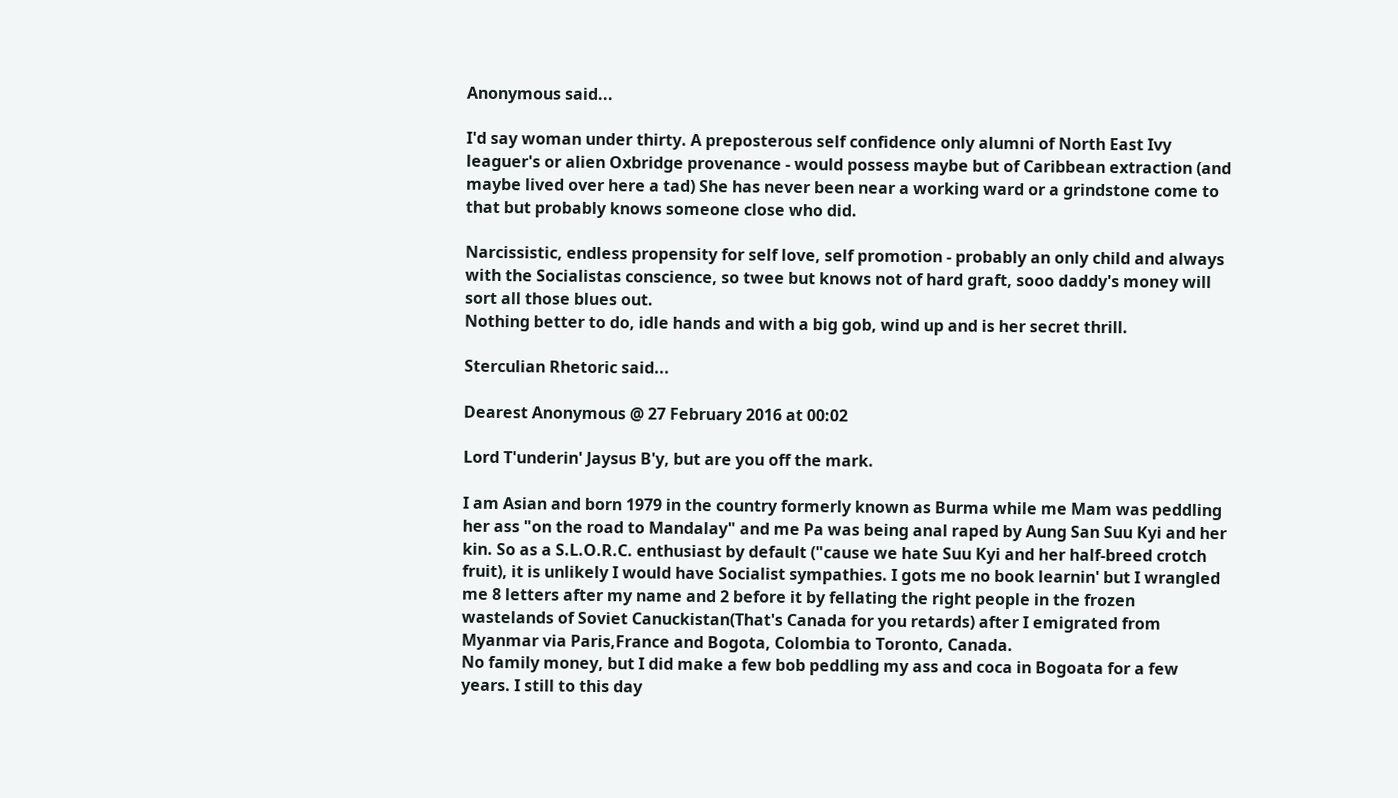Anonymous said...

I'd say woman under thirty. A preposterous self confidence only alumni of North East Ivy leaguer's or alien Oxbridge provenance - would possess maybe but of Caribbean extraction (and maybe lived over here a tad) She has never been near a working ward or a grindstone come to that but probably knows someone close who did.

Narcissistic, endless propensity for self love, self promotion - probably an only child and always with the Socialistas conscience, so twee but knows not of hard graft, sooo daddy's money will sort all those blues out.
Nothing better to do, idle hands and with a big gob, wind up and is her secret thrill.

Sterculian Rhetoric said...

Dearest Anonymous @ 27 February 2016 at 00:02

Lord T'underin' Jaysus B'y, but are you off the mark.

I am Asian and born 1979 in the country formerly known as Burma while me Mam was peddling her ass "on the road to Mandalay" and me Pa was being anal raped by Aung San Suu Kyi and her kin. So as a S.L.O.R.C. enthusiast by default ("cause we hate Suu Kyi and her half-breed crotch fruit), it is unlikely I would have Socialist sympathies. I gots me no book learnin' but I wrangled me 8 letters after my name and 2 before it by fellating the right people in the frozen wastelands of Soviet Canuckistan(That's Canada for you retards) after I emigrated from Myanmar via Paris,France and Bogota, Colombia to Toronto, Canada.
No family money, but I did make a few bob peddling my ass and coca in Bogoata for a few years. I still to this day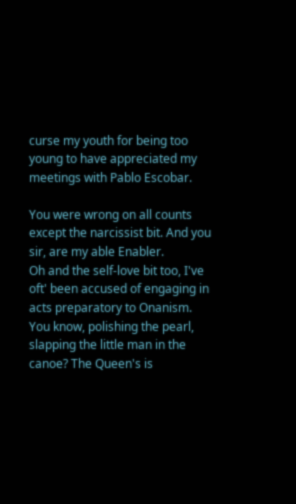curse my youth for being too young to have appreciated my meetings with Pablo Escobar.

You were wrong on all counts except the narcissist bit. And you sir, are my able Enabler.
Oh and the self-love bit too, I've oft' been accused of engaging in acts preparatory to Onanism. You know, polishing the pearl, slapping the little man in the canoe? The Queen's is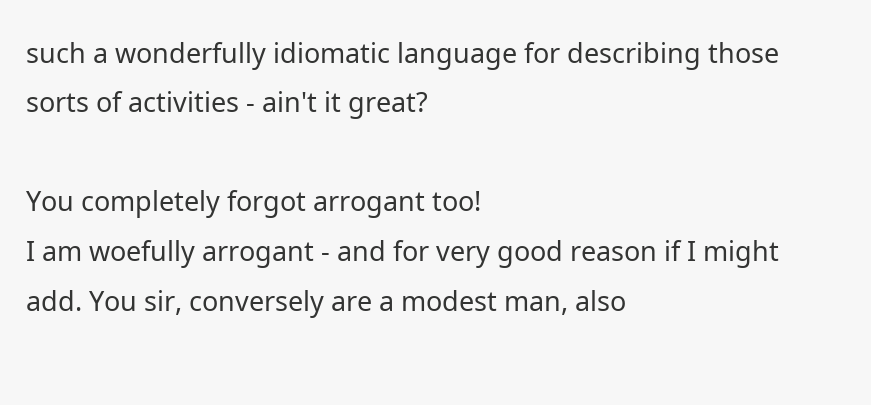such a wonderfully idiomatic language for describing those sorts of activities - ain't it great?

You completely forgot arrogant too!
I am woefully arrogant - and for very good reason if I might add. You sir, conversely are a modest man, also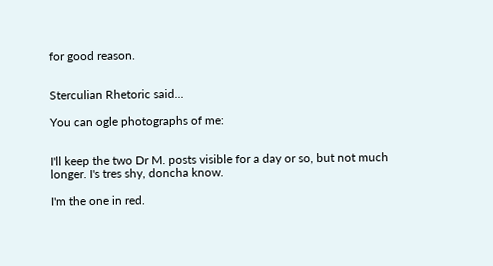for good reason.


Sterculian Rhetoric said...

You can ogle photographs of me:


I'll keep the two Dr M. posts visible for a day or so, but not much longer. I's tres shy, doncha know.

I'm the one in red.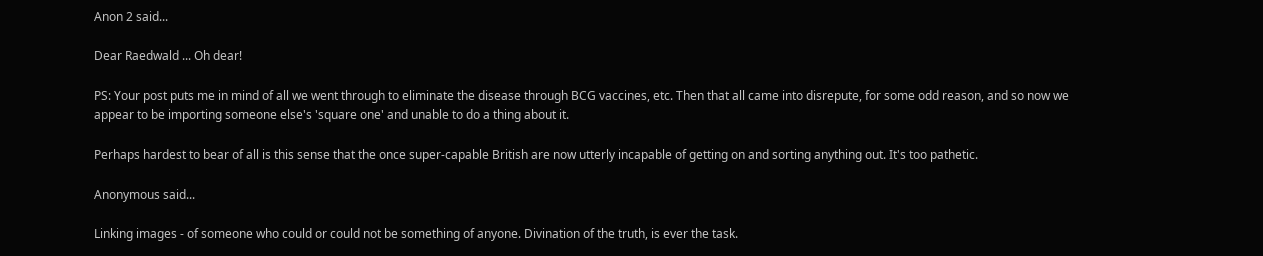Anon 2 said...

Dear Raedwald ... Oh dear!

PS: Your post puts me in mind of all we went through to eliminate the disease through BCG vaccines, etc. Then that all came into disrepute, for some odd reason, and so now we appear to be importing someone else's 'square one' and unable to do a thing about it.

Perhaps hardest to bear of all is this sense that the once super-capable British are now utterly incapable of getting on and sorting anything out. It's too pathetic.

Anonymous said...

Linking images - of someone who could or could not be something of anyone. Divination of the truth, is ever the task.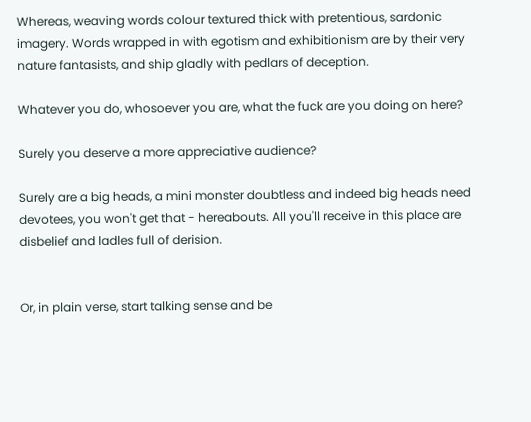Whereas, weaving words colour textured thick with pretentious, sardonic imagery. Words wrapped in with egotism and exhibitionism are by their very nature fantasists, and ship gladly with pedlars of deception.

Whatever you do, whosoever you are, what the fuck are you doing on here?

Surely you deserve a more appreciative audience?

Surely are a big heads, a mini monster doubtless and indeed big heads need devotees, you won't get that - hereabouts. All you'll receive in this place are disbelief and ladles full of derision.


Or, in plain verse, start talking sense and be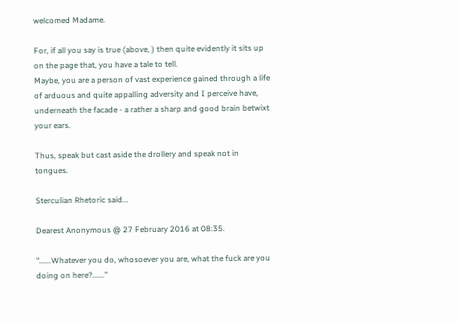welcomed Madame.

For, if all you say is true (above, ) then quite evidently it sits up on the page that, you have a tale to tell.
Maybe, you are a person of vast experience gained through a life of arduous and quite appalling adversity and I perceive have, underneath the facade - a rather a sharp and good brain betwixt your ears.

Thus, speak but cast aside the drollery and speak not in tongues.

Sterculian Rhetoric said...

Dearest Anonymous @ 27 February 2016 at 08:35.

"......Whatever you do, whosoever you are, what the fuck are you doing on here?......"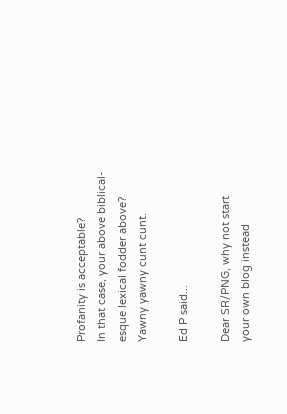Profanity is acceptable?
In that case, your above biblical-esque lexical fodder above?
Yawny yawny cunt cunt.

Ed P said...

Dear SR/PNG, why not start your own blog instead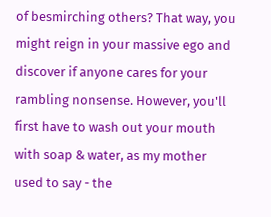of besmirching others? That way, you might reign in your massive ego and discover if anyone cares for your rambling nonsense. However, you'll first have to wash out your mouth with soap & water, as my mother used to say - the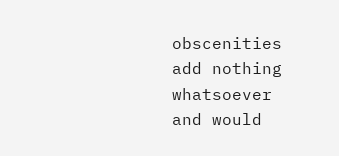obscenities add nothing whatsoever and would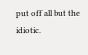put off all but the idiotic.